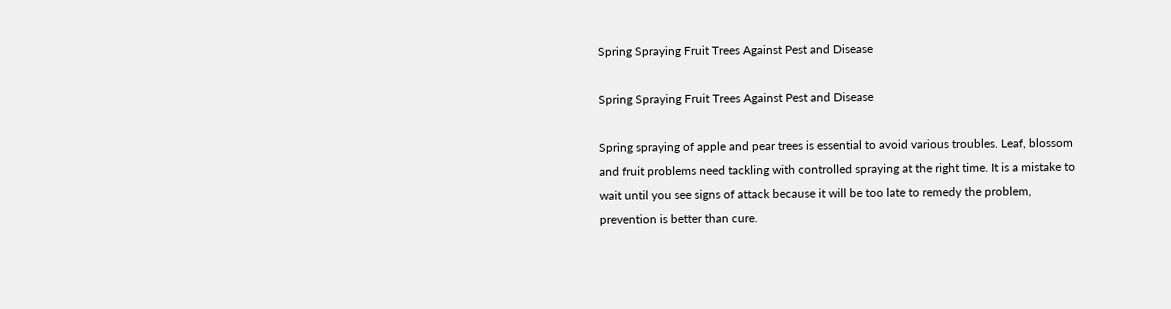Spring Spraying Fruit Trees Against Pest and Disease

Spring Spraying Fruit Trees Against Pest and Disease

Spring spraying of apple and pear trees is essential to avoid various troubles. Leaf, blossom and fruit problems need tackling with controlled spraying at the right time. It is a mistake to wait until you see signs of attack because it will be too late to remedy the problem, prevention is better than cure.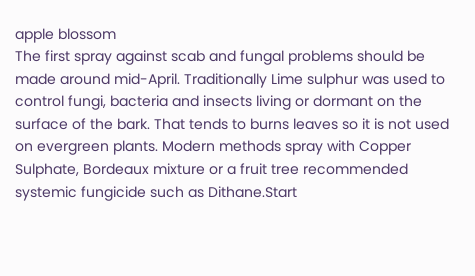apple blossom
The first spray against scab and fungal problems should be made around mid-April. Traditionally Lime sulphur was used to control fungi, bacteria and insects living or dormant on the surface of the bark. That tends to burns leaves so it is not used on evergreen plants. Modern methods spray with Copper Sulphate, Bordeaux mixture or a fruit tree recommended systemic fungicide such as Dithane.Start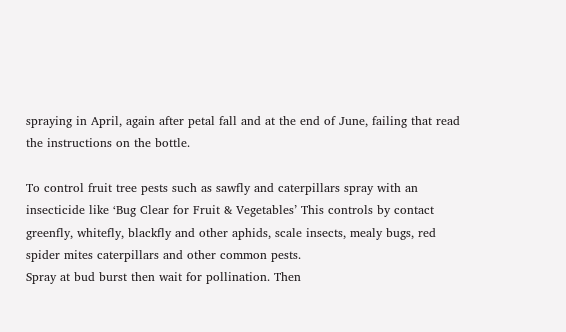spraying in April, again after petal fall and at the end of June, failing that read the instructions on the bottle.

To control fruit tree pests such as sawfly and caterpillars spray with an insecticide like ‘Bug Clear for Fruit & Vegetables’ This controls by contact greenfly, whitefly, blackfly and other aphids, scale insects, mealy bugs, red spider mites caterpillars and other common pests.
Spray at bud burst then wait for pollination. Then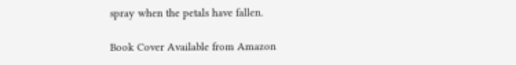spray when the petals have fallen.

Book Cover Available from Amazon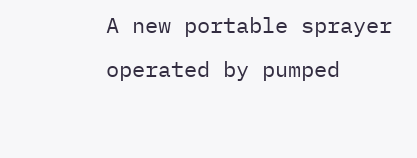A new portable sprayer operated by pumped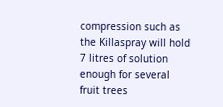compression such as the Killaspray will hold 7 litres of solution enough for several fruit trees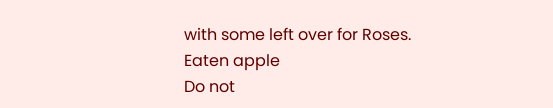with some left over for Roses.
Eaten apple
Do not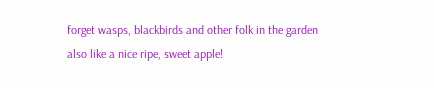forget wasps, blackbirds and other folk in the garden also like a nice ripe, sweet apple!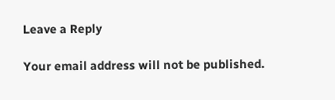Leave a Reply

Your email address will not be published.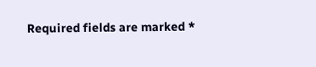Required fields are marked *